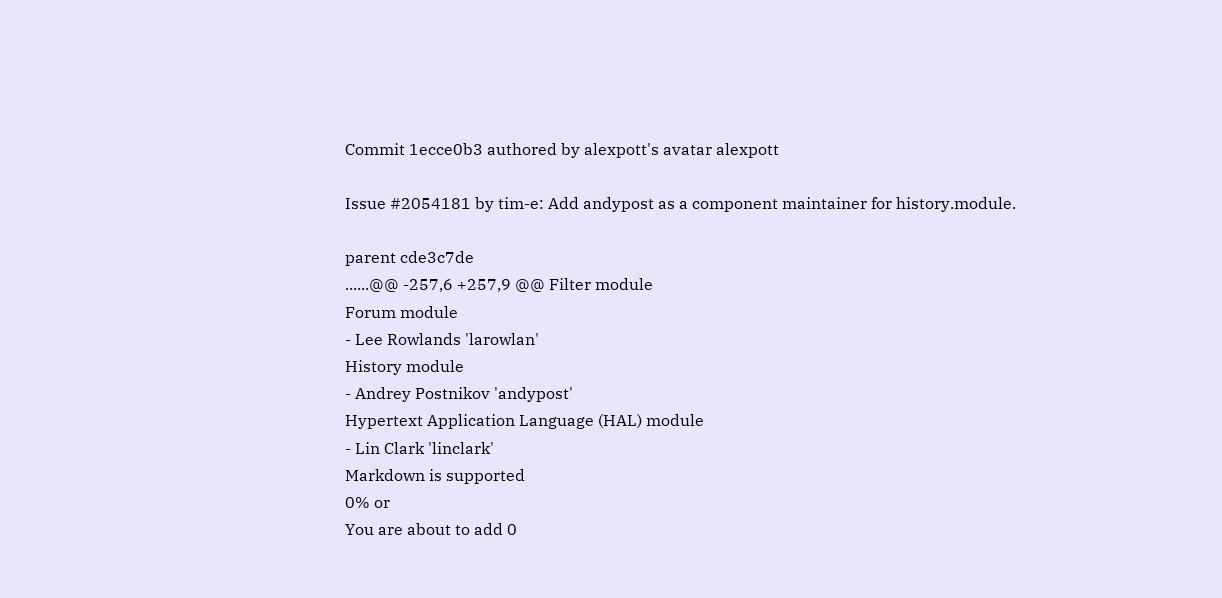Commit 1ecce0b3 authored by alexpott's avatar alexpott

Issue #2054181 by tim-e: Add andypost as a component maintainer for history.module.

parent cde3c7de
......@@ -257,6 +257,9 @@ Filter module
Forum module
- Lee Rowlands 'larowlan'
History module
- Andrey Postnikov 'andypost'
Hypertext Application Language (HAL) module
- Lin Clark 'linclark'
Markdown is supported
0% or
You are about to add 0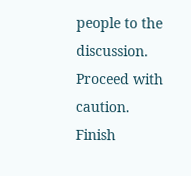people to the discussion. Proceed with caution.
Finish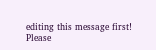editing this message first!
Please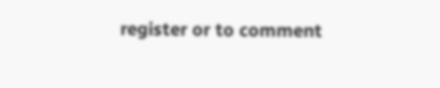register or to comment